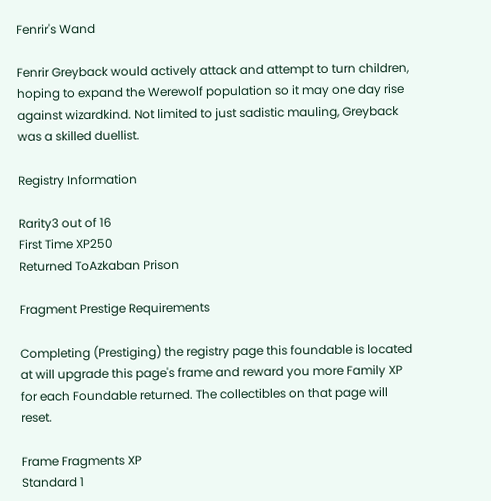Fenrir's Wand

Fenrir Greyback would actively attack and attempt to turn children, hoping to expand the Werewolf population so it may one day rise against wizardkind. Not limited to just sadistic mauling, Greyback was a skilled duellist.

Registry Information

Rarity3 out of 16
First Time XP250
Returned ToAzkaban Prison

Fragment Prestige Requirements

Completing (Prestiging) the registry page this foundable is located at will upgrade this page's frame and reward you more Family XP for each Foundable returned. The collectibles on that page will reset.

Frame Fragments XP
Standard 1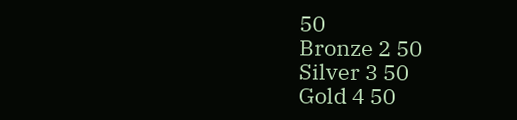50
Bronze 2 50
Silver 3 50
Gold 4 50